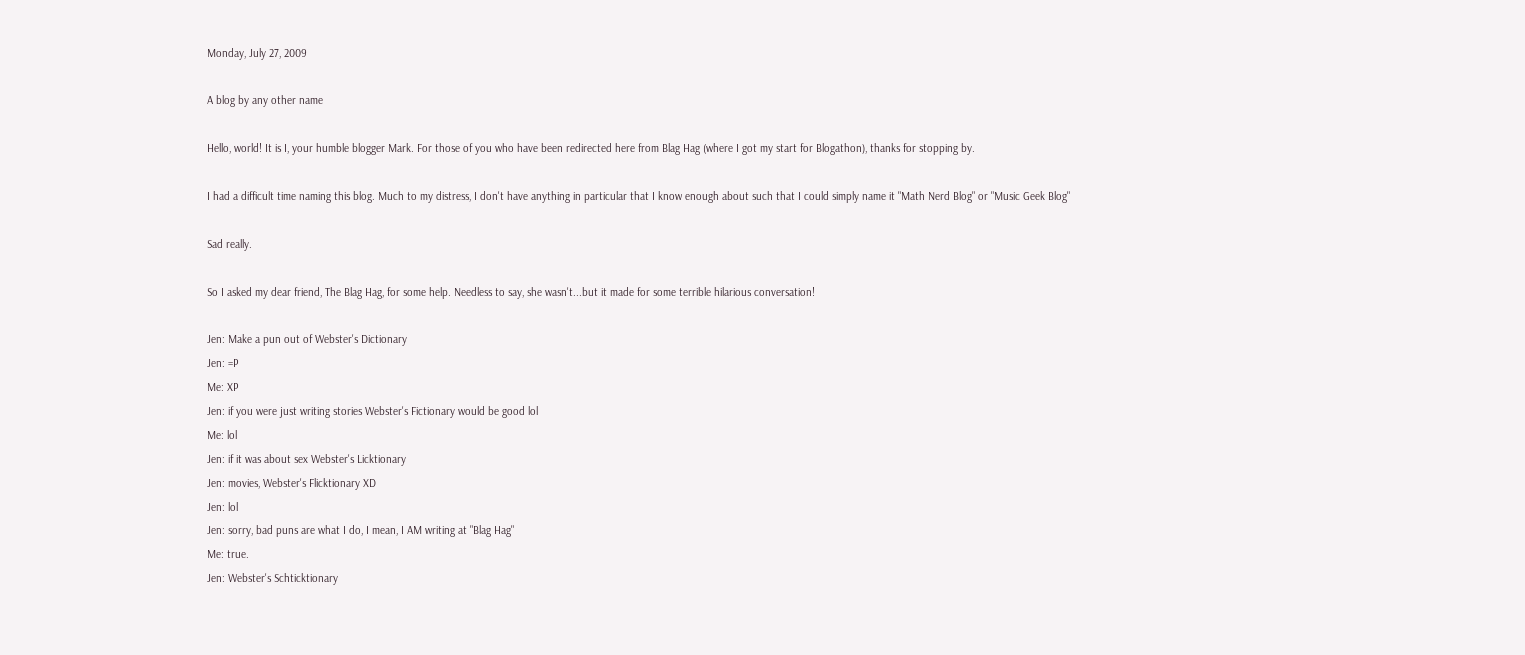Monday, July 27, 2009

A blog by any other name

Hello, world! It is I, your humble blogger Mark. For those of you who have been redirected here from Blag Hag (where I got my start for Blogathon), thanks for stopping by.

I had a difficult time naming this blog. Much to my distress, I don't have anything in particular that I know enough about such that I could simply name it "Math Nerd Blog" or "Music Geek Blog"

Sad really.

So I asked my dear friend, The Blag Hag, for some help. Needless to say, she wasn't...but it made for some terrible hilarious conversation!

Jen: Make a pun out of Webster's Dictionary
Jen: =P
Me: XP
Jen: if you were just writing stories Webster's Fictionary would be good lol
Me: lol
Jen: if it was about sex Webster's Licktionary
Jen: movies, Webster's Flicktionary XD
Jen: lol
Jen: sorry, bad puns are what I do, I mean, I AM writing at "Blag Hag"
Me: true.
Jen: Webster's Schticktionary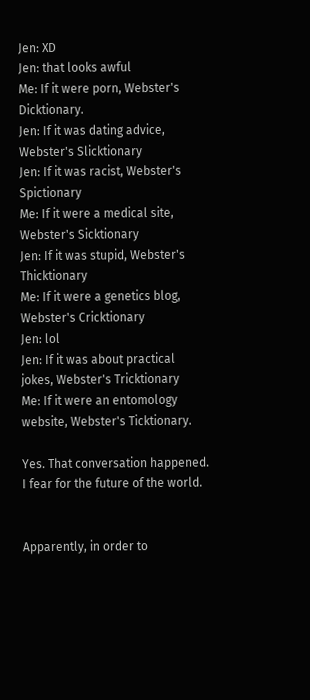Jen: XD
Jen: that looks awful
Me: If it were porn, Webster's Dicktionary.
Jen: If it was dating advice, Webster's Slicktionary
Jen: If it was racist, Webster's Spictionary
Me: If it were a medical site, Webster's Sicktionary
Jen: If it was stupid, Webster's Thicktionary
Me: If it were a genetics blog, Webster's Cricktionary
Jen: lol
Jen: If it was about practical jokes, Webster's Tricktionary
Me: If it were an entomology website, Webster's Ticktionary.

Yes. That conversation happened. I fear for the future of the world.


Apparently, in order to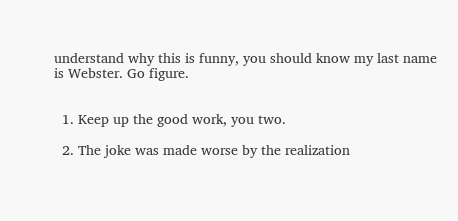understand why this is funny, you should know my last name is Webster. Go figure.


  1. Keep up the good work, you two.

  2. The joke was made worse by the realization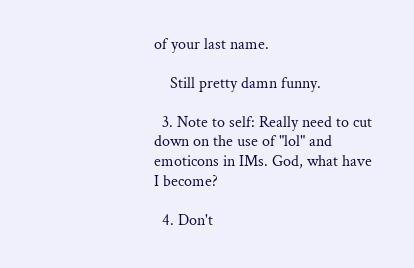of your last name.

    Still pretty damn funny.

  3. Note to self: Really need to cut down on the use of "lol" and emoticons in IMs. God, what have I become?

  4. Don't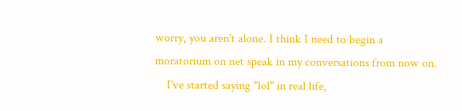worry, you aren't alone. I think I need to begin a moratorium on net speak in my conversations from now on.
    I've started saying "lol" in real life,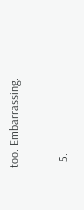too. Embarrassing.

  5.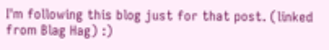I'm following this blog just for that post. (linked from Blag Hag) :)